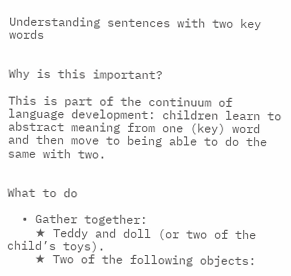Understanding sentences with two key words


Why is this important?

This is part of the continuum of language development: children learn to abstract meaning from one (key) word and then move to being able to do the same with two.


What to do

  • Gather together:
    ★ Teddy and doll (or two of the child’s toys).
    ★ Two of the following objects: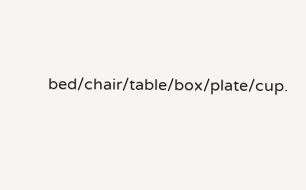bed/chair/table/box/plate/cup.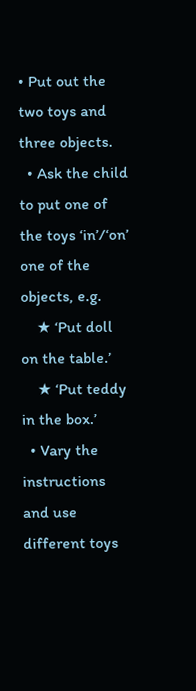• Put out the two toys and three objects.
  • Ask the child to put one of the toys ‘in’/‘on’ one of the objects, e.g.
    ★ ‘Put doll on the table.’
    ★ ‘Put teddy in the box.’
  • Vary the instructions and use different toys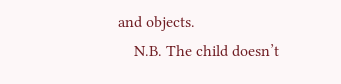and objects.
    N.B. The child doesn’t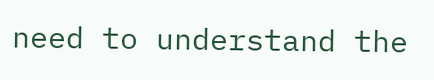need to understand the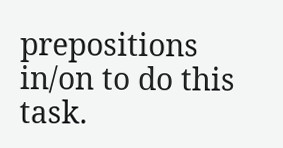prepositions in/on to do this task.